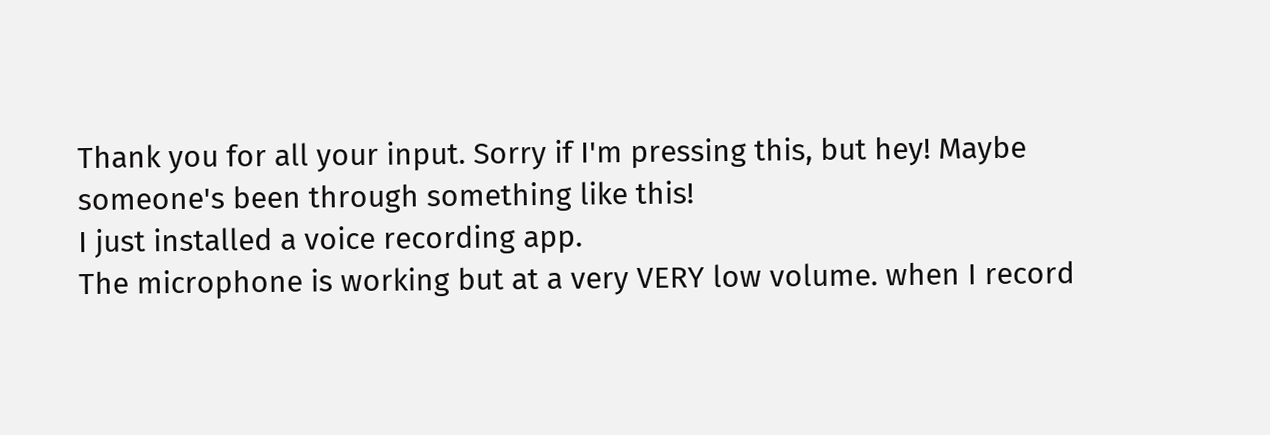Thank you for all your input. Sorry if I'm pressing this, but hey! Maybe someone's been through something like this!
I just installed a voice recording app.
The microphone is working but at a very VERY low volume. when I record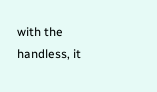with the handless, it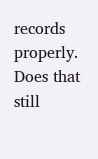records properly.
Does that still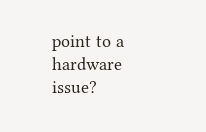point to a hardware issue?